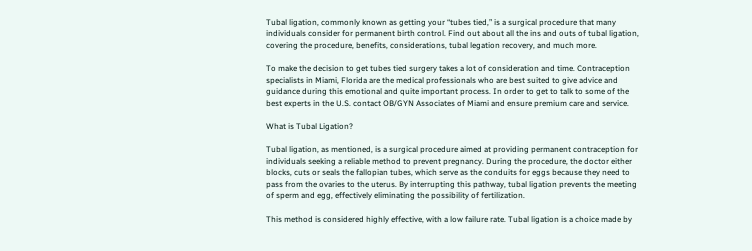Tubal ligation, commonly known as getting your “tubes tied,” is a surgical procedure that many individuals consider for permanent birth control. Find out about all the ins and outs of tubal ligation, covering the procedure, benefits, considerations, tubal legation recovery, and much more.

To make the decision to get tubes tied surgery takes a lot of consideration and time. Contraception specialists in Miami, Florida are the medical professionals who are best suited to give advice and guidance during this emotional and quite important process. In order to get to talk to some of the best experts in the U.S. contact OB/GYN Associates of Miami and ensure premium care and service.

What is Tubal Ligation?

Tubal ligation, as mentioned, is a surgical procedure aimed at providing permanent contraception for individuals seeking a reliable method to prevent pregnancy. During the procedure, the doctor either blocks, cuts or seals the fallopian tubes, which serve as the conduits for eggs because they need to pass from the ovaries to the uterus. By interrupting this pathway, tubal ligation prevents the meeting of sperm and egg, effectively eliminating the possibility of fertilization.

This method is considered highly effective, with a low failure rate. Tubal ligation is a choice made by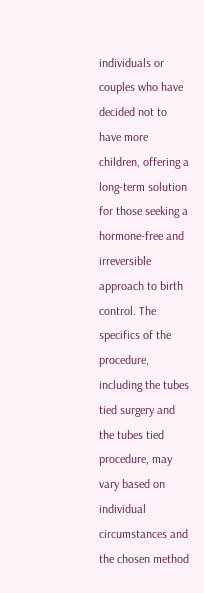individuals or couples who have decided not to have more children, offering a long-term solution for those seeking a hormone-free and irreversible approach to birth control. The specifics of the procedure, including the tubes tied surgery and the tubes tied procedure, may vary based on individual circumstances and the chosen method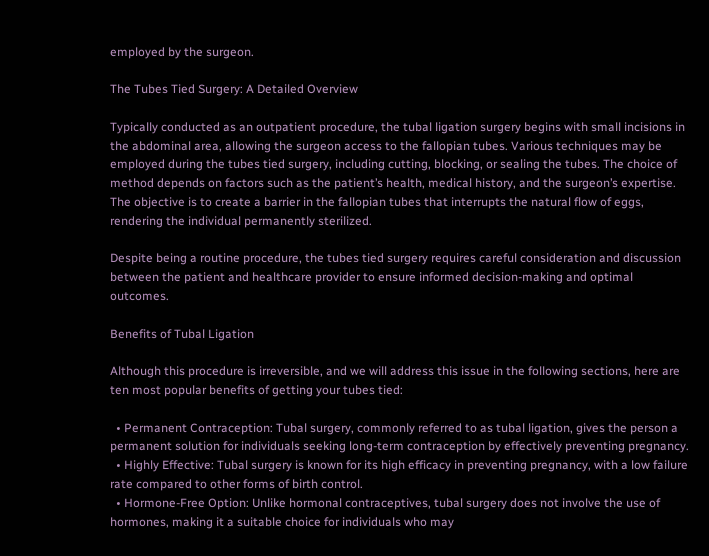employed by the surgeon.

The Tubes Tied Surgery: A Detailed Overview

Typically conducted as an outpatient procedure, the tubal ligation surgery begins with small incisions in the abdominal area, allowing the surgeon access to the fallopian tubes. Various techniques may be employed during the tubes tied surgery, including cutting, blocking, or sealing the tubes. The choice of method depends on factors such as the patient’s health, medical history, and the surgeon’s expertise. The objective is to create a barrier in the fallopian tubes that interrupts the natural flow of eggs, rendering the individual permanently sterilized.

Despite being a routine procedure, the tubes tied surgery requires careful consideration and discussion between the patient and healthcare provider to ensure informed decision-making and optimal outcomes.

Benefits of Tubal Ligation

Although this procedure is irreversible, and we will address this issue in the following sections, here are ten most popular benefits of getting your tubes tied:

  • Permanent Contraception: Tubal surgery, commonly referred to as tubal ligation, gives the person a permanent solution for individuals seeking long-term contraception by effectively preventing pregnancy.
  • Highly Effective: Tubal surgery is known for its high efficacy in preventing pregnancy, with a low failure rate compared to other forms of birth control.
  • Hormone-Free Option: Unlike hormonal contraceptives, tubal surgery does not involve the use of hormones, making it a suitable choice for individuals who may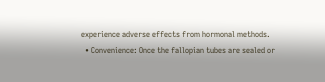experience adverse effects from hormonal methods.
  • Convenience: Once the fallopian tubes are sealed or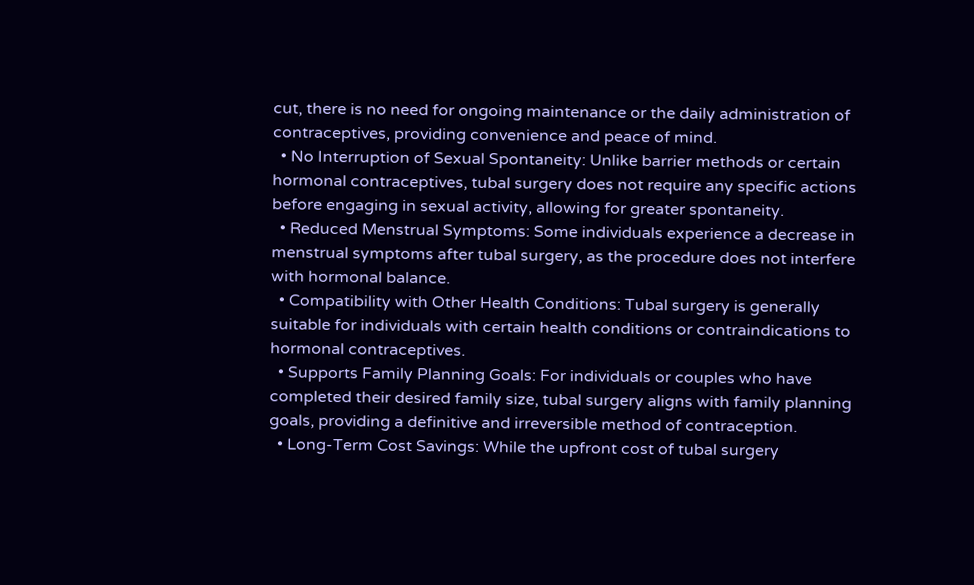cut, there is no need for ongoing maintenance or the daily administration of contraceptives, providing convenience and peace of mind.
  • No Interruption of Sexual Spontaneity: Unlike barrier methods or certain hormonal contraceptives, tubal surgery does not require any specific actions before engaging in sexual activity, allowing for greater spontaneity.
  • Reduced Menstrual Symptoms: Some individuals experience a decrease in menstrual symptoms after tubal surgery, as the procedure does not interfere with hormonal balance.
  • Compatibility with Other Health Conditions: Tubal surgery is generally suitable for individuals with certain health conditions or contraindications to hormonal contraceptives.
  • Supports Family Planning Goals: For individuals or couples who have completed their desired family size, tubal surgery aligns with family planning goals, providing a definitive and irreversible method of contraception.
  • Long-Term Cost Savings: While the upfront cost of tubal surgery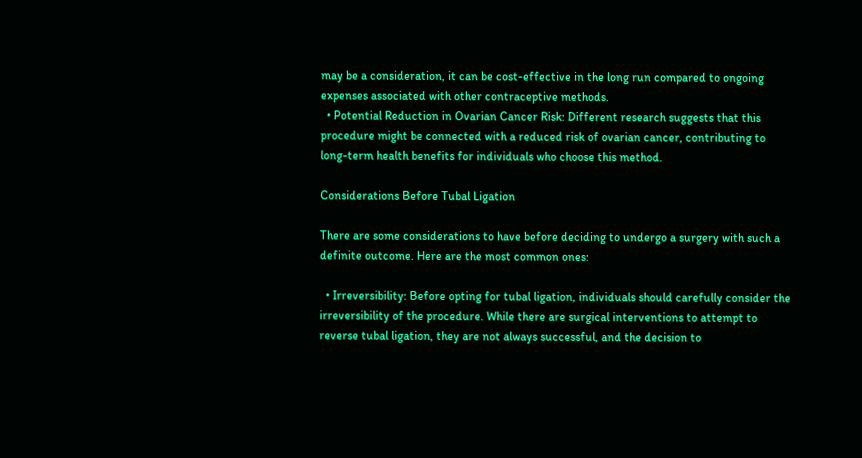may be a consideration, it can be cost-effective in the long run compared to ongoing expenses associated with other contraceptive methods.
  • Potential Reduction in Ovarian Cancer Risk: Different research suggests that this procedure might be connected with a reduced risk of ovarian cancer, contributing to long-term health benefits for individuals who choose this method.

Considerations Before Tubal Ligation

There are some considerations to have before deciding to undergo a surgery with such a definite outcome. Here are the most common ones:

  • Irreversibility: Before opting for tubal ligation, individuals should carefully consider the irreversibility of the procedure. While there are surgical interventions to attempt to reverse tubal ligation, they are not always successful, and the decision to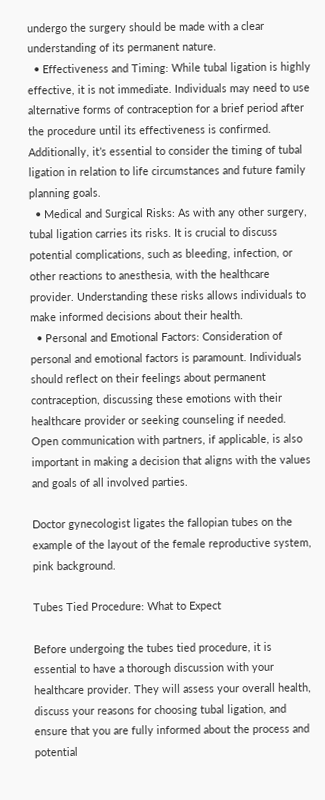undergo the surgery should be made with a clear understanding of its permanent nature.
  • Effectiveness and Timing: While tubal ligation is highly effective, it is not immediate. Individuals may need to use alternative forms of contraception for a brief period after the procedure until its effectiveness is confirmed. Additionally, it’s essential to consider the timing of tubal ligation in relation to life circumstances and future family planning goals.
  • Medical and Surgical Risks: As with any other surgery, tubal ligation carries its risks. It is crucial to discuss potential complications, such as bleeding, infection, or other reactions to anesthesia, with the healthcare provider. Understanding these risks allows individuals to make informed decisions about their health.
  • Personal and Emotional Factors: Consideration of personal and emotional factors is paramount. Individuals should reflect on their feelings about permanent contraception, discussing these emotions with their healthcare provider or seeking counseling if needed. Open communication with partners, if applicable, is also important in making a decision that aligns with the values and goals of all involved parties.

Doctor gynecologist ligates the fallopian tubes on the example of the layout of the female reproductive system, pink background.

Tubes Tied Procedure: What to Expect

Before undergoing the tubes tied procedure, it is essential to have a thorough discussion with your healthcare provider. They will assess your overall health, discuss your reasons for choosing tubal ligation, and ensure that you are fully informed about the process and potential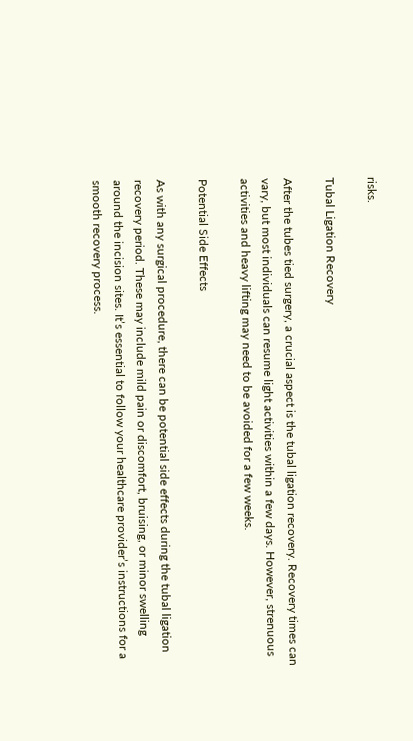risks.

Tubal Ligation Recovery

After the tubes tied surgery, a crucial aspect is the tubal ligation recovery. Recovery times can vary, but most individuals can resume light activities within a few days. However, strenuous activities and heavy lifting may need to be avoided for a few weeks.

Potential Side Effects

As with any surgical procedure, there can be potential side effects during the tubal ligation recovery period. These may include mild pain or discomfort, bruising, or minor swelling around the incision sites. It’s essential to follow your healthcare provider’s instructions for a smooth recovery process.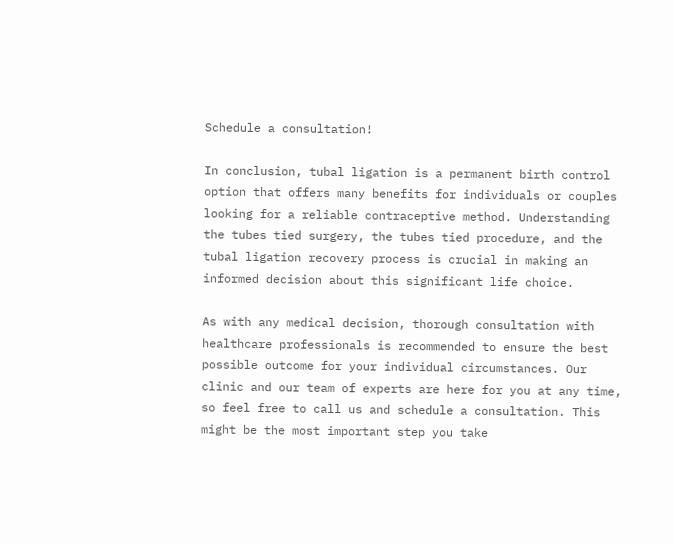Schedule a consultation!

In conclusion, tubal ligation is a permanent birth control option that offers many benefits for individuals or couples looking for a reliable contraceptive method. Understanding the tubes tied surgery, the tubes tied procedure, and the tubal ligation recovery process is crucial in making an informed decision about this significant life choice.

As with any medical decision, thorough consultation with healthcare professionals is recommended to ensure the best possible outcome for your individual circumstances. Our clinic and our team of experts are here for you at any time, so feel free to call us and schedule a consultation. This might be the most important step you take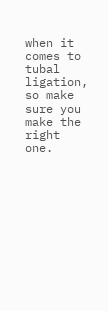when it comes to tubal ligation, so make sure you make the right one.